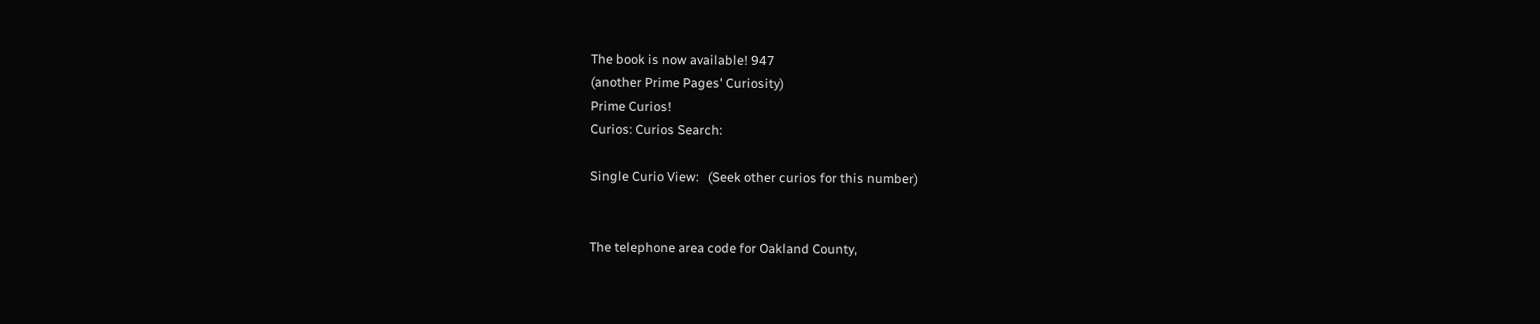The book is now available! 947
(another Prime Pages' Curiosity)
Prime Curios!
Curios: Curios Search:

Single Curio View:   (Seek other curios for this number)


The telephone area code for Oakland County,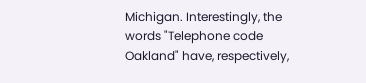Michigan. Interestingly, the words "Telephone code Oakland" have, respectively,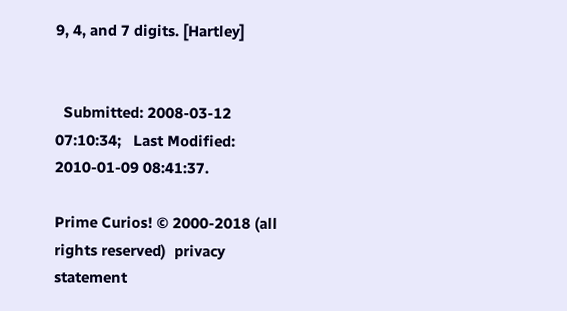9, 4, and 7 digits. [Hartley]


  Submitted: 2008-03-12 07:10:34;   Last Modified: 2010-01-09 08:41:37.

Prime Curios! © 2000-2018 (all rights reserved)  privacy statement